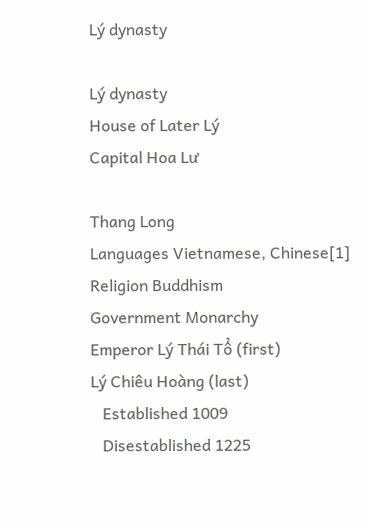Lý dynasty

Lý dynasty
House of Later Lý
Capital Hoa Lư

Thang Long
Languages Vietnamese, Chinese[1]
Religion Buddhism
Government Monarchy
Emperor Lý Thái Tổ (first)
Lý Chiêu Hoàng (last)
   Established 1009
   Disestablished 1225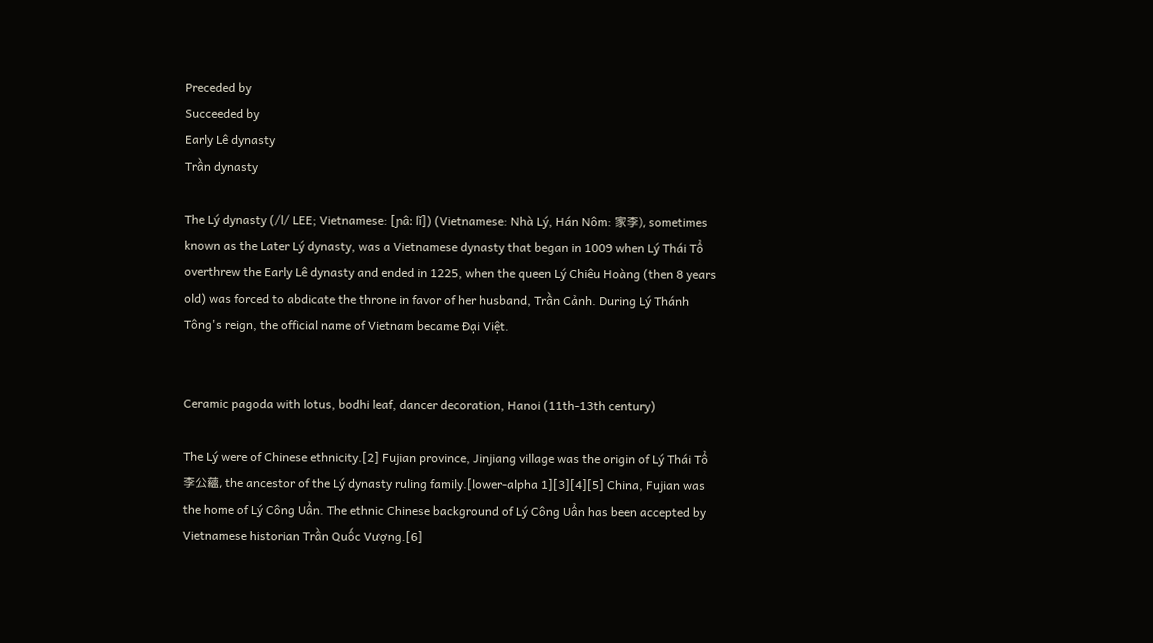Preceded by
Succeeded by
Early Lê dynasty
Trần dynasty

The Lý dynasty (/l/ LEE; Vietnamese: [ɲâː lǐ]) (Vietnamese: Nhà Lý, Hán Nôm: 家李), sometimes known as the Later Lý dynasty, was a Vietnamese dynasty that began in 1009 when Lý Thái Tổ overthrew the Early Lê dynasty and ended in 1225, when the queen Lý Chiêu Hoàng (then 8 years old) was forced to abdicate the throne in favor of her husband, Trần Cảnh. During Lý Thánh Tông's reign, the official name of Vietnam became Đại Việt.


Ceramic pagoda with lotus, bodhi leaf, dancer decoration, Hanoi (11th-13th century)

The Lý were of Chinese ethnicity.[2] Fujian province, Jinjiang village was the origin of Lý Thái Tổ 李公蘊, the ancestor of the Lý dynasty ruling family.[lower-alpha 1][3][4][5] China, Fujian was the home of Lý Công Uẩn. The ethnic Chinese background of Lý Công Uẩn has been accepted by Vietnamese historian Trần Quốc Vượng.[6]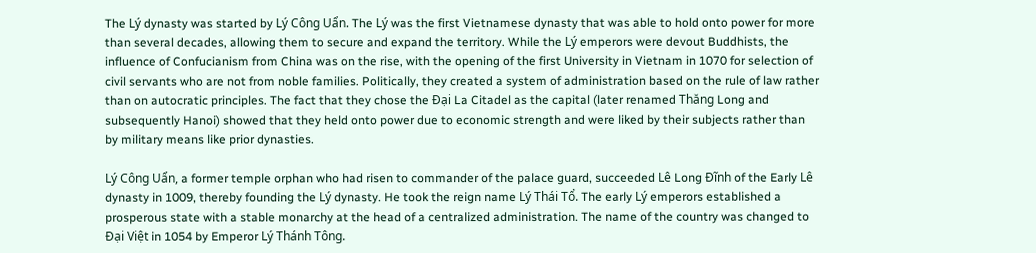The Lý dynasty was started by Lý Công Uẩn. The Lý was the first Vietnamese dynasty that was able to hold onto power for more than several decades, allowing them to secure and expand the territory. While the Lý emperors were devout Buddhists, the influence of Confucianism from China was on the rise, with the opening of the first University in Vietnam in 1070 for selection of civil servants who are not from noble families. Politically, they created a system of administration based on the rule of law rather than on autocratic principles. The fact that they chose the Đại La Citadel as the capital (later renamed Thăng Long and subsequently Hanoi) showed that they held onto power due to economic strength and were liked by their subjects rather than by military means like prior dynasties.

Lý Công Uẩn, a former temple orphan who had risen to commander of the palace guard, succeeded Lê Long Đĩnh of the Early Lê dynasty in 1009, thereby founding the Lý dynasty. He took the reign name Lý Thái Tổ. The early Lý emperors established a prosperous state with a stable monarchy at the head of a centralized administration. The name of the country was changed to Đại Việt in 1054 by Emperor Lý Thánh Tông.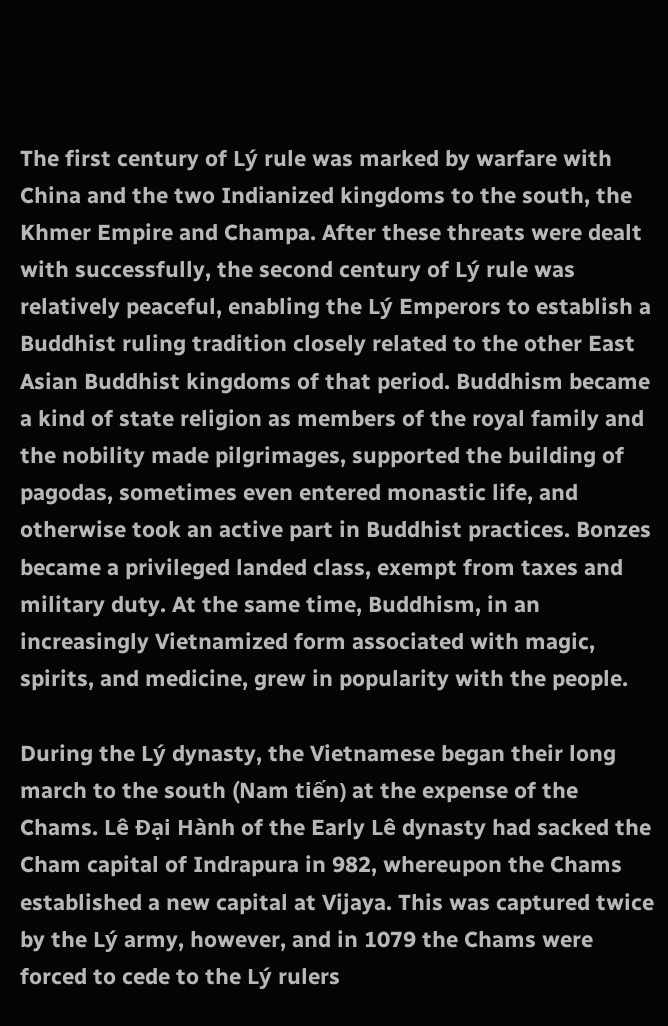The first century of Lý rule was marked by warfare with China and the two Indianized kingdoms to the south, the Khmer Empire and Champa. After these threats were dealt with successfully, the second century of Lý rule was relatively peaceful, enabling the Lý Emperors to establish a Buddhist ruling tradition closely related to the other East Asian Buddhist kingdoms of that period. Buddhism became a kind of state religion as members of the royal family and the nobility made pilgrimages, supported the building of pagodas, sometimes even entered monastic life, and otherwise took an active part in Buddhist practices. Bonzes became a privileged landed class, exempt from taxes and military duty. At the same time, Buddhism, in an increasingly Vietnamized form associated with magic, spirits, and medicine, grew in popularity with the people.

During the Lý dynasty, the Vietnamese began their long march to the south (Nam tiến) at the expense of the Chams. Lê Đại Hành of the Early Lê dynasty had sacked the Cham capital of Indrapura in 982, whereupon the Chams established a new capital at Vijaya. This was captured twice by the Lý army, however, and in 1079 the Chams were forced to cede to the Lý rulers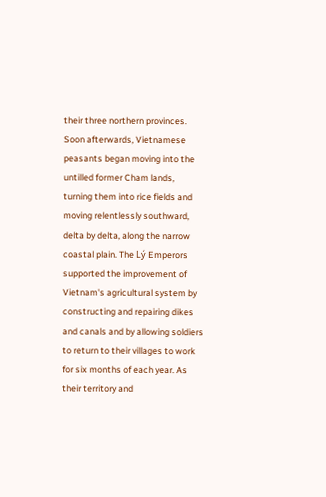their three northern provinces. Soon afterwards, Vietnamese peasants began moving into the untilled former Cham lands, turning them into rice fields and moving relentlessly southward, delta by delta, along the narrow coastal plain. The Lý Emperors supported the improvement of Vietnam's agricultural system by constructing and repairing dikes and canals and by allowing soldiers to return to their villages to work for six months of each year. As their territory and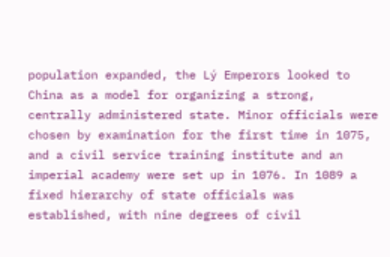population expanded, the Lý Emperors looked to China as a model for organizing a strong, centrally administered state. Minor officials were chosen by examination for the first time in 1075, and a civil service training institute and an imperial academy were set up in 1076. In 1089 a fixed hierarchy of state officials was established, with nine degrees of civil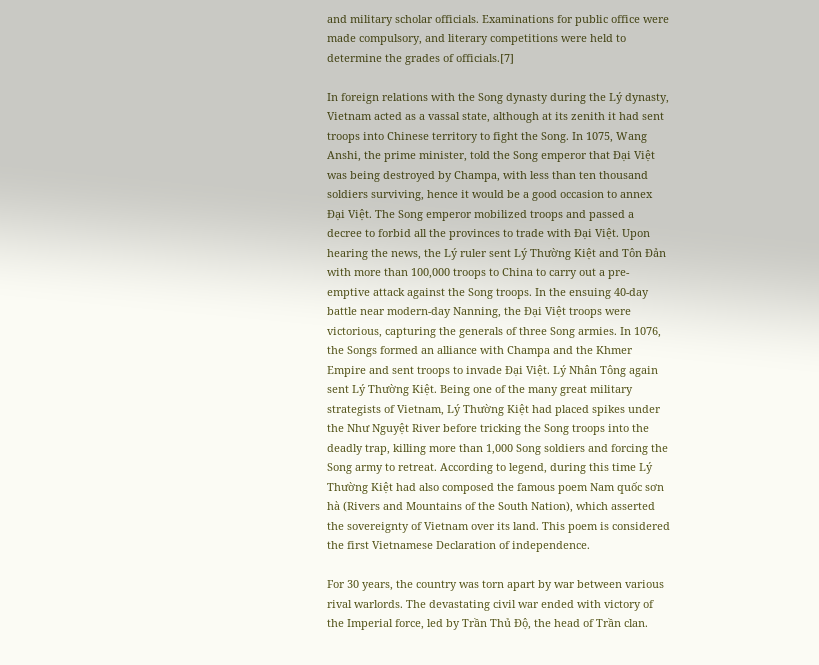and military scholar officials. Examinations for public office were made compulsory, and literary competitions were held to determine the grades of officials.[7]

In foreign relations with the Song dynasty during the Lý dynasty, Vietnam acted as a vassal state, although at its zenith it had sent troops into Chinese territory to fight the Song. In 1075, Wang Anshi, the prime minister, told the Song emperor that Đại Việt was being destroyed by Champa, with less than ten thousand soldiers surviving, hence it would be a good occasion to annex Đại Việt. The Song emperor mobilized troops and passed a decree to forbid all the provinces to trade with Đại Việt. Upon hearing the news, the Lý ruler sent Lý Thường Kiệt and Tôn Đản with more than 100,000 troops to China to carry out a pre-emptive attack against the Song troops. In the ensuing 40-day battle near modern-day Nanning, the Đại Việt troops were victorious, capturing the generals of three Song armies. In 1076, the Songs formed an alliance with Champa and the Khmer Empire and sent troops to invade Đại Việt. Lý Nhân Tông again sent Lý Thường Kiệt. Being one of the many great military strategists of Vietnam, Lý Thường Kiệt had placed spikes under the Như Nguyệt River before tricking the Song troops into the deadly trap, killing more than 1,000 Song soldiers and forcing the Song army to retreat. According to legend, during this time Lý Thường Kiệt had also composed the famous poem Nam quốc sơn hà (Rivers and Mountains of the South Nation), which asserted the sovereignty of Vietnam over its land. This poem is considered the first Vietnamese Declaration of independence.

For 30 years, the country was torn apart by war between various rival warlords. The devastating civil war ended with victory of the Imperial force, led by Trần Thủ Độ, the head of Trần clan.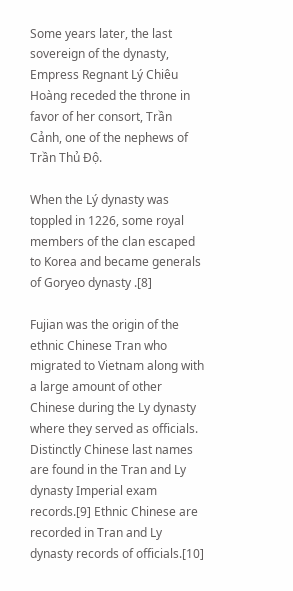Some years later, the last sovereign of the dynasty, Empress Regnant Lý Chiêu Hoàng receded the throne in favor of her consort, Trần Cảnh, one of the nephews of Trần Thủ Độ.

When the Lý dynasty was toppled in 1226, some royal members of the clan escaped to Korea and became generals of Goryeo dynasty .[8]

Fujian was the origin of the ethnic Chinese Tran who migrated to Vietnam along with a large amount of other Chinese during the Ly dynasty where they served as officials. Distinctly Chinese last names are found in the Tran and Ly dynasty Imperial exam records.[9] Ethnic Chinese are recorded in Tran and Ly dynasty records of officials.[10]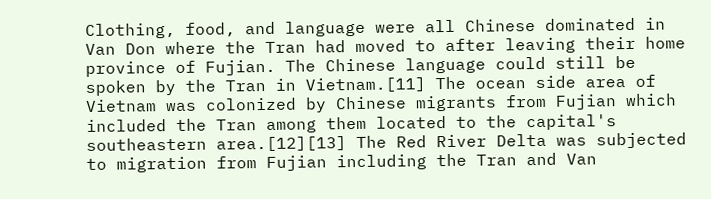Clothing, food, and language were all Chinese dominated in Van Don where the Tran had moved to after leaving their home province of Fujian. The Chinese language could still be spoken by the Tran in Vietnam.[11] The ocean side area of Vietnam was colonized by Chinese migrants from Fujian which included the Tran among them located to the capital's southeastern area.[12][13] The Red River Delta was subjected to migration from Fujian including the Tran and Van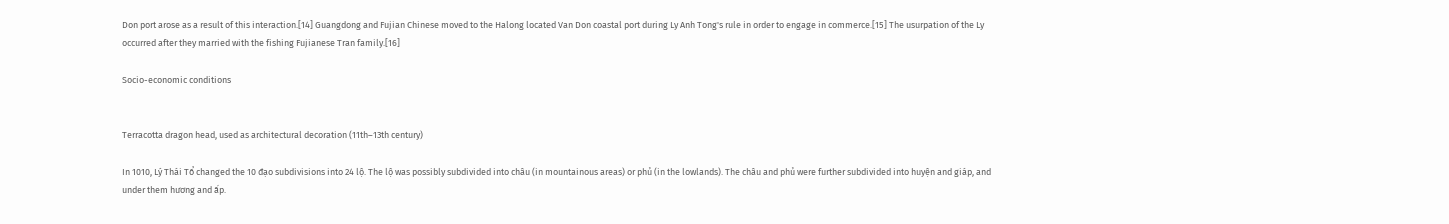Don port arose as a result of this interaction.[14] Guangdong and Fujian Chinese moved to the Halong located Van Don coastal port during Ly Anh Tong's rule in order to engage in commerce.[15] The usurpation of the Ly occurred after they married with the fishing Fujianese Tran family.[16]

Socio-economic conditions


Terracotta dragon head, used as architectural decoration (11th–13th century)

In 1010, Lý Thái Tổ changed the 10 đạo subdivisions into 24 lộ. The lộ was possibly subdivided into châu (in mountainous areas) or phủ (in the lowlands). The châu and phủ were further subdivided into huyện and giáp, and under them hương and ấp.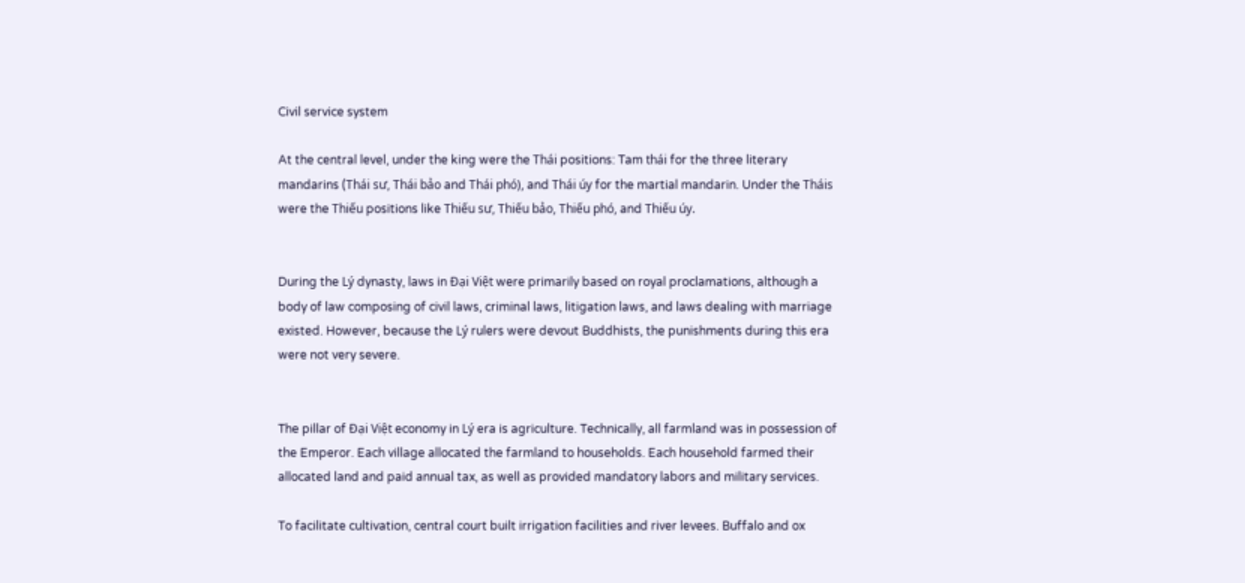Civil service system

At the central level, under the king were the Thái positions: Tam thái for the three literary mandarins (Thái sư, Thái bảo and Thái phó), and Thái úy for the martial mandarin. Under the Tháis were the Thiếu positions like Thiếu sư, Thiếu bảo, Thiếu phó, and Thiếu úy.


During the Lý dynasty, laws in Đại Việt were primarily based on royal proclamations, although a body of law composing of civil laws, criminal laws, litigation laws, and laws dealing with marriage existed. However, because the Lý rulers were devout Buddhists, the punishments during this era were not very severe.


The pillar of Đại Việt economy in Lý era is agriculture. Technically, all farmland was in possession of the Emperor. Each village allocated the farmland to households. Each household farmed their allocated land and paid annual tax, as well as provided mandatory labors and military services.

To facilitate cultivation, central court built irrigation facilities and river levees. Buffalo and ox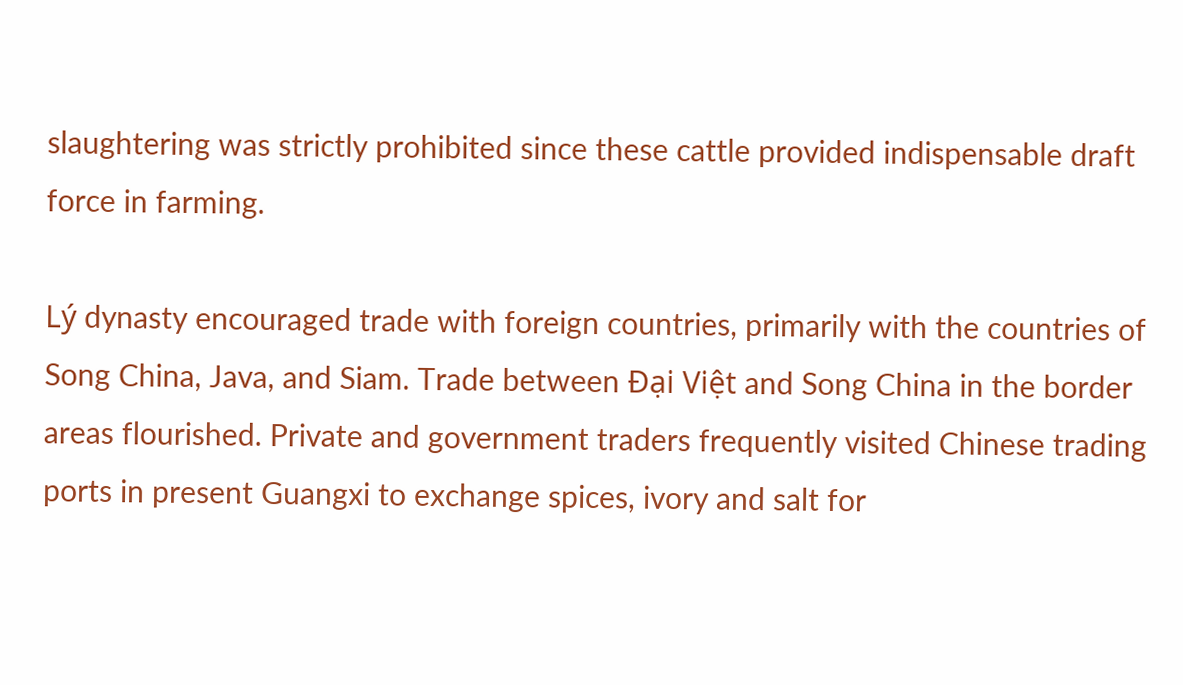slaughtering was strictly prohibited since these cattle provided indispensable draft force in farming.

Lý dynasty encouraged trade with foreign countries, primarily with the countries of Song China, Java, and Siam. Trade between Đại Việt and Song China in the border areas flourished. Private and government traders frequently visited Chinese trading ports in present Guangxi to exchange spices, ivory and salt for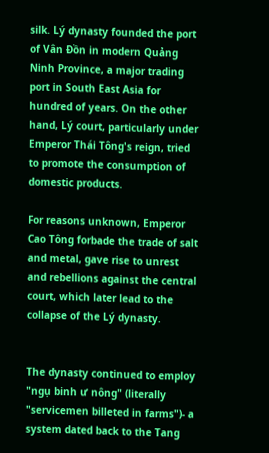silk. Lý dynasty founded the port of Vân Đồn in modern Quảng Ninh Province, a major trading port in South East Asia for hundred of years. On the other hand, Lý court, particularly under Emperor Thái Tông's reign, tried to promote the consumption of domestic products.

For reasons unknown, Emperor Cao Tông forbade the trade of salt and metal, gave rise to unrest and rebellions against the central court, which later lead to the collapse of the Lý dynasty.


The dynasty continued to employ "ngụ binh ư nông" (literally "servicemen billeted in farms")- a system dated back to the Tang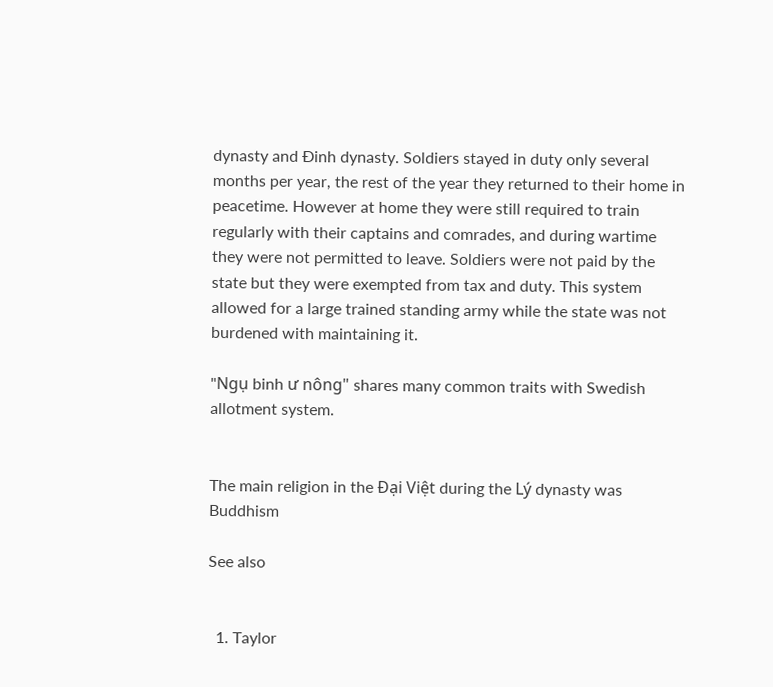dynasty and Đinh dynasty. Soldiers stayed in duty only several months per year, the rest of the year they returned to their home in peacetime. However at home they were still required to train regularly with their captains and comrades, and during wartime they were not permitted to leave. Soldiers were not paid by the state but they were exempted from tax and duty. This system allowed for a large trained standing army while the state was not burdened with maintaining it.

"Ngụ binh ư nông" shares many common traits with Swedish allotment system.


The main religion in the Đại Việt during the Lý dynasty was Buddhism

See also


  1. Taylor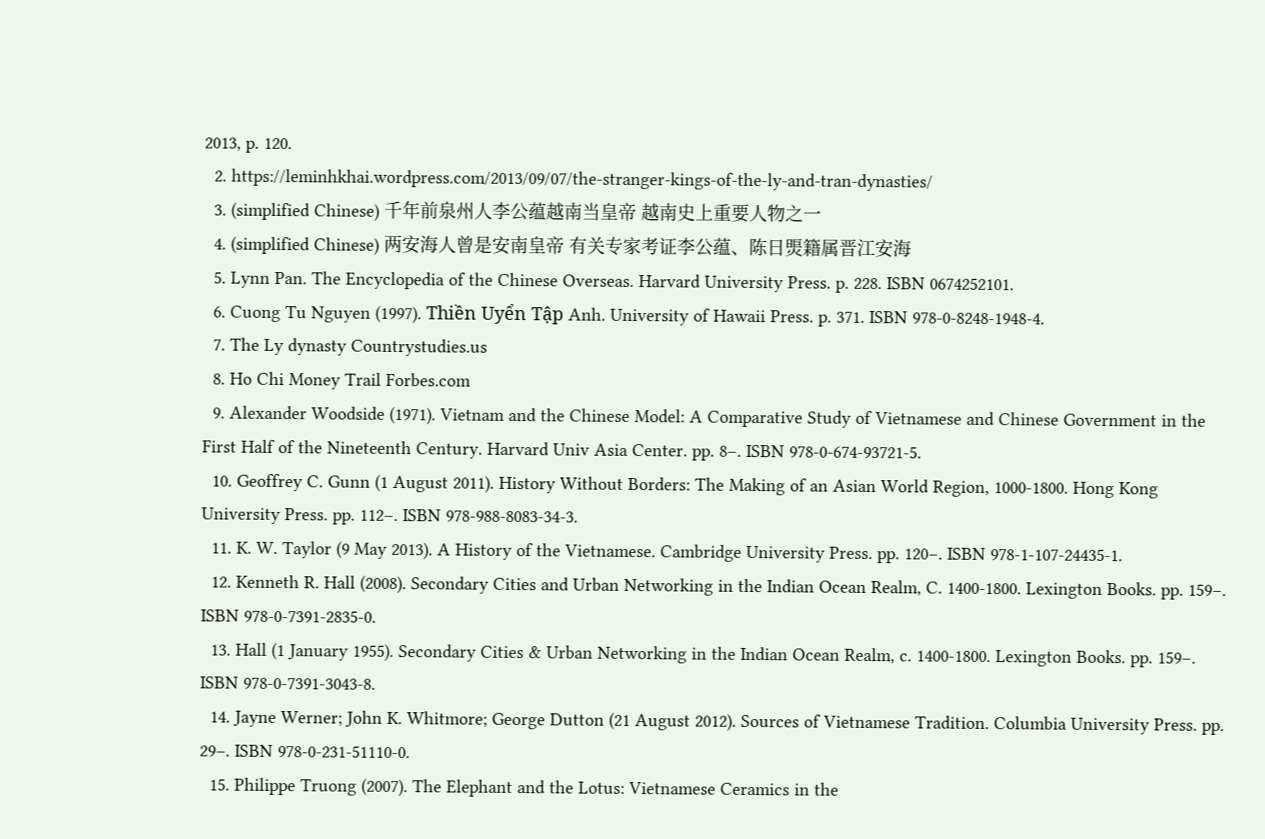2013, p. 120.
  2. https://leminhkhai.wordpress.com/2013/09/07/the-stranger-kings-of-the-ly-and-tran-dynasties/
  3. (simplified Chinese) 千年前泉州人李公蕴越南当皇帝 越南史上重要人物之一
  4. (simplified Chinese) 两安海人曾是安南皇帝 有关专家考证李公蕴、陈日煚籍属晋江安海
  5. Lynn Pan. The Encyclopedia of the Chinese Overseas. Harvard University Press. p. 228. ISBN 0674252101.
  6. Cuong Tu Nguyen (1997). Thiền Uyển Tập Anh. University of Hawaii Press. p. 371. ISBN 978-0-8248-1948-4.
  7. The Ly dynasty Countrystudies.us
  8. Ho Chi Money Trail Forbes.com
  9. Alexander Woodside (1971). Vietnam and the Chinese Model: A Comparative Study of Vietnamese and Chinese Government in the First Half of the Nineteenth Century. Harvard Univ Asia Center. pp. 8–. ISBN 978-0-674-93721-5.
  10. Geoffrey C. Gunn (1 August 2011). History Without Borders: The Making of an Asian World Region, 1000-1800. Hong Kong University Press. pp. 112–. ISBN 978-988-8083-34-3.
  11. K. W. Taylor (9 May 2013). A History of the Vietnamese. Cambridge University Press. pp. 120–. ISBN 978-1-107-24435-1.
  12. Kenneth R. Hall (2008). Secondary Cities and Urban Networking in the Indian Ocean Realm, C. 1400-1800. Lexington Books. pp. 159–. ISBN 978-0-7391-2835-0.
  13. Hall (1 January 1955). Secondary Cities & Urban Networking in the Indian Ocean Realm, c. 1400-1800. Lexington Books. pp. 159–. ISBN 978-0-7391-3043-8.
  14. Jayne Werner; John K. Whitmore; George Dutton (21 August 2012). Sources of Vietnamese Tradition. Columbia University Press. pp. 29–. ISBN 978-0-231-51110-0.
  15. Philippe Truong (2007). The Elephant and the Lotus: Vietnamese Ceramics in the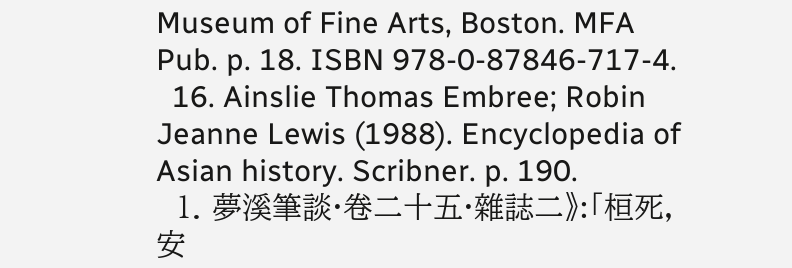Museum of Fine Arts, Boston. MFA Pub. p. 18. ISBN 978-0-87846-717-4.
  16. Ainslie Thomas Embree; Robin Jeanne Lewis (1988). Encyclopedia of Asian history. Scribner. p. 190.
  1. 夢溪筆談·卷二十五·雜誌二》:「桓死,安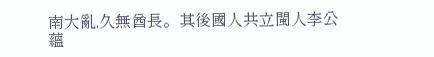南大亂,久無酋長。其後國人共立閩人李公蘊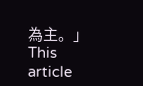為主。」
This article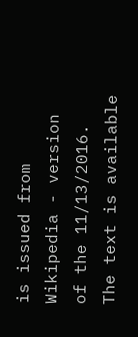is issued from Wikipedia - version of the 11/13/2016. The text is available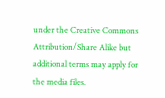under the Creative Commons Attribution/Share Alike but additional terms may apply for the media files.